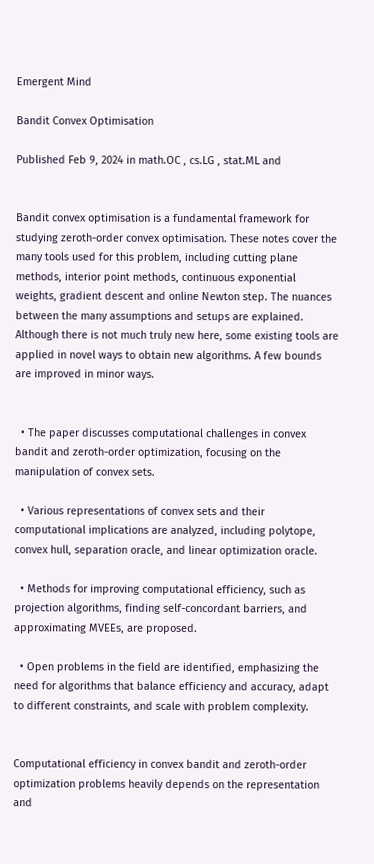Emergent Mind

Bandit Convex Optimisation

Published Feb 9, 2024 in math.OC , cs.LG , stat.ML and


Bandit convex optimisation is a fundamental framework for studying zeroth-order convex optimisation. These notes cover the many tools used for this problem, including cutting plane methods, interior point methods, continuous exponential weights, gradient descent and online Newton step. The nuances between the many assumptions and setups are explained. Although there is not much truly new here, some existing tools are applied in novel ways to obtain new algorithms. A few bounds are improved in minor ways.


  • The paper discusses computational challenges in convex bandit and zeroth-order optimization, focusing on the manipulation of convex sets.

  • Various representations of convex sets and their computational implications are analyzed, including polytope, convex hull, separation oracle, and linear optimization oracle.

  • Methods for improving computational efficiency, such as projection algorithms, finding self-concordant barriers, and approximating MVEEs, are proposed.

  • Open problems in the field are identified, emphasizing the need for algorithms that balance efficiency and accuracy, adapt to different constraints, and scale with problem complexity.


Computational efficiency in convex bandit and zeroth-order optimization problems heavily depends on the representation and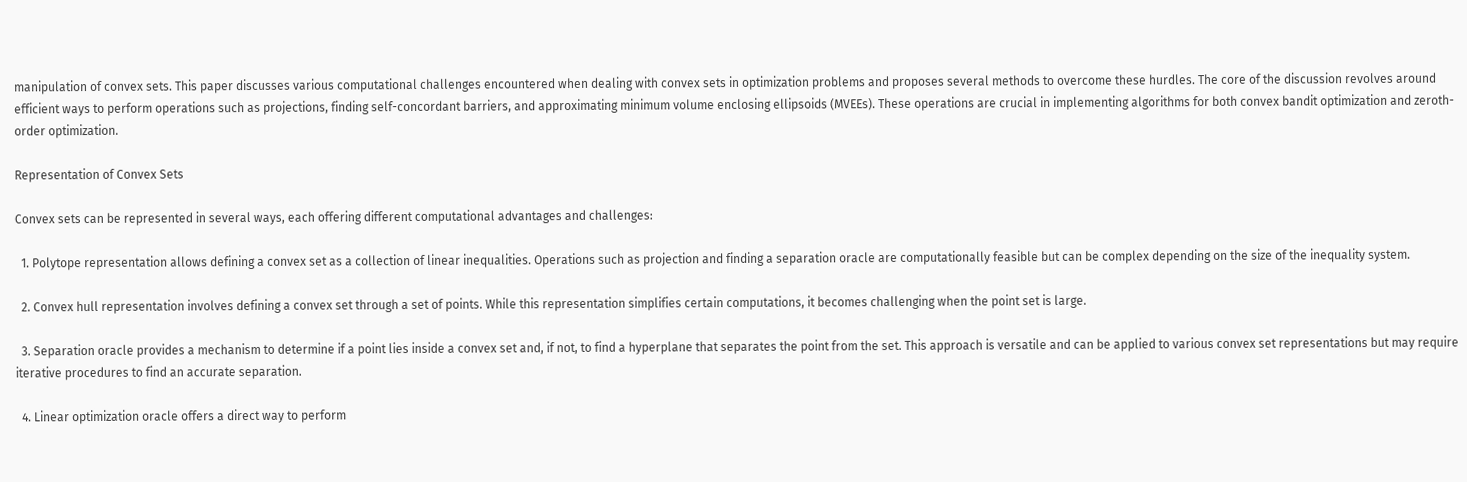manipulation of convex sets. This paper discusses various computational challenges encountered when dealing with convex sets in optimization problems and proposes several methods to overcome these hurdles. The core of the discussion revolves around efficient ways to perform operations such as projections, finding self-concordant barriers, and approximating minimum volume enclosing ellipsoids (MVEEs). These operations are crucial in implementing algorithms for both convex bandit optimization and zeroth-order optimization.

Representation of Convex Sets

Convex sets can be represented in several ways, each offering different computational advantages and challenges:

  1. Polytope representation allows defining a convex set as a collection of linear inequalities. Operations such as projection and finding a separation oracle are computationally feasible but can be complex depending on the size of the inequality system.

  2. Convex hull representation involves defining a convex set through a set of points. While this representation simplifies certain computations, it becomes challenging when the point set is large.

  3. Separation oracle provides a mechanism to determine if a point lies inside a convex set and, if not, to find a hyperplane that separates the point from the set. This approach is versatile and can be applied to various convex set representations but may require iterative procedures to find an accurate separation.

  4. Linear optimization oracle offers a direct way to perform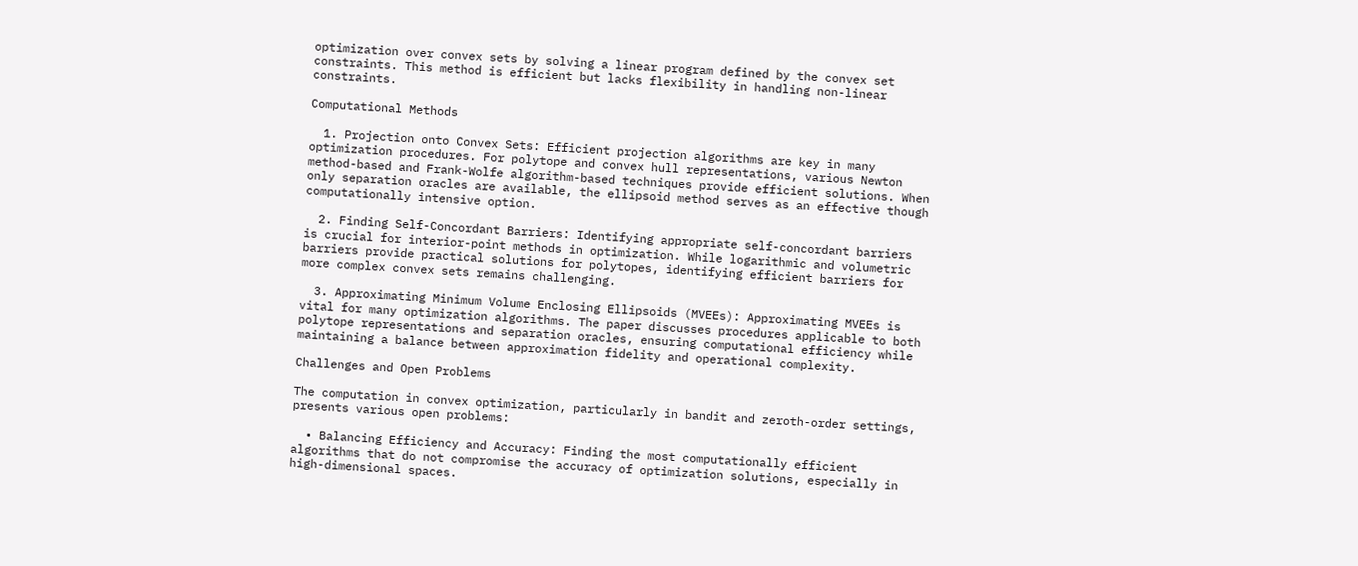optimization over convex sets by solving a linear program defined by the convex set constraints. This method is efficient but lacks flexibility in handling non-linear constraints.

Computational Methods

  1. Projection onto Convex Sets: Efficient projection algorithms are key in many optimization procedures. For polytope and convex hull representations, various Newton method-based and Frank-Wolfe algorithm-based techniques provide efficient solutions. When only separation oracles are available, the ellipsoid method serves as an effective though computationally intensive option.

  2. Finding Self-Concordant Barriers: Identifying appropriate self-concordant barriers is crucial for interior-point methods in optimization. While logarithmic and volumetric barriers provide practical solutions for polytopes, identifying efficient barriers for more complex convex sets remains challenging.

  3. Approximating Minimum Volume Enclosing Ellipsoids (MVEEs): Approximating MVEEs is vital for many optimization algorithms. The paper discusses procedures applicable to both polytope representations and separation oracles, ensuring computational efficiency while maintaining a balance between approximation fidelity and operational complexity.

Challenges and Open Problems

The computation in convex optimization, particularly in bandit and zeroth-order settings, presents various open problems:

  • Balancing Efficiency and Accuracy: Finding the most computationally efficient algorithms that do not compromise the accuracy of optimization solutions, especially in high-dimensional spaces.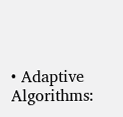• Adaptive Algorithms: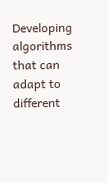Developing algorithms that can adapt to different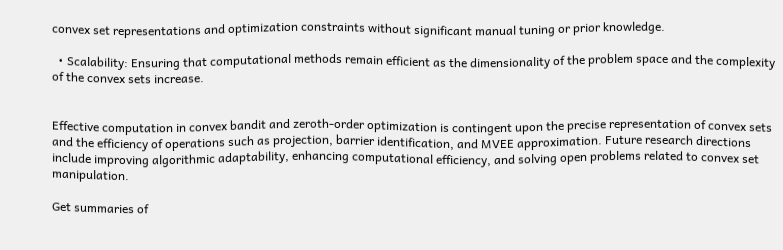convex set representations and optimization constraints without significant manual tuning or prior knowledge.

  • Scalability: Ensuring that computational methods remain efficient as the dimensionality of the problem space and the complexity of the convex sets increase.


Effective computation in convex bandit and zeroth-order optimization is contingent upon the precise representation of convex sets and the efficiency of operations such as projection, barrier identification, and MVEE approximation. Future research directions include improving algorithmic adaptability, enhancing computational efficiency, and solving open problems related to convex set manipulation.

Get summaries of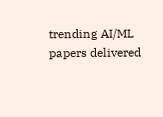trending AI/ML papers delivered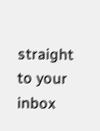straight to your inbox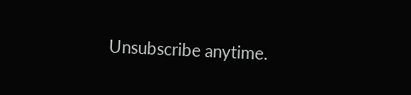Unsubscribe anytime.